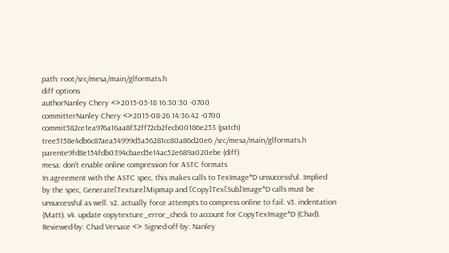path: root/src/mesa/main/glformats.h
diff options
authorNanley Chery <>2015-05-18 16:30:30 -0700
committerNanley Chery <>2015-08-26 14:36:42 -0700
commit582ce1ea976a16aa8f32ff72cb2fecb00186e253 (patch)
tree5158e4db6c87aea54999d5a56281cc80a86d20e6 /src/mesa/main/glformats.h
parente9fd8e154fdb0394cbaed5e14ac52e689a020ebe (diff)
mesa: don't enable online compression for ASTC formats
In agreement with the ASTC spec, this makes calls to TexImage*D unsuccessful. Implied by the spec, Generate[Texture]Mipmap and [Copy]Tex[Sub]Image*D calls must be unsuccessful as well. v2. actually force attempts to compress online to fail. v3. indentation (Matt). v4. update copytexture_error_check to account for CopyTexImage*D (Chad). Reviewed-by: Chad Versace <> Signed-off-by: Nanley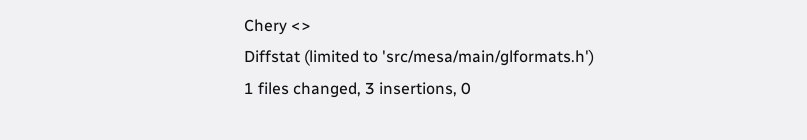Chery <>
Diffstat (limited to 'src/mesa/main/glformats.h')
1 files changed, 3 insertions, 0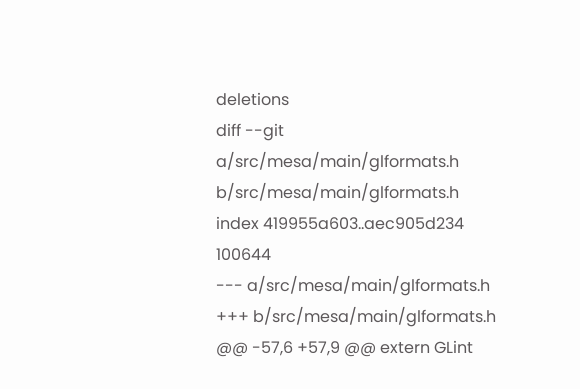deletions
diff --git a/src/mesa/main/glformats.h b/src/mesa/main/glformats.h
index 419955a603..aec905d234 100644
--- a/src/mesa/main/glformats.h
+++ b/src/mesa/main/glformats.h
@@ -57,6 +57,9 @@ extern GLint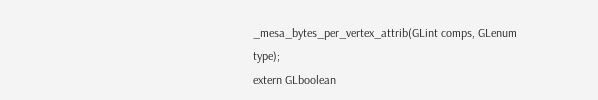_mesa_bytes_per_vertex_attrib(GLint comps, GLenum type);
extern GLboolean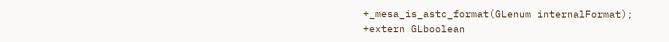+_mesa_is_astc_format(GLenum internalFormat);
+extern GLboolean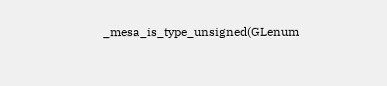_mesa_is_type_unsigned(GLenum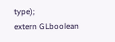type);
extern GLboolean